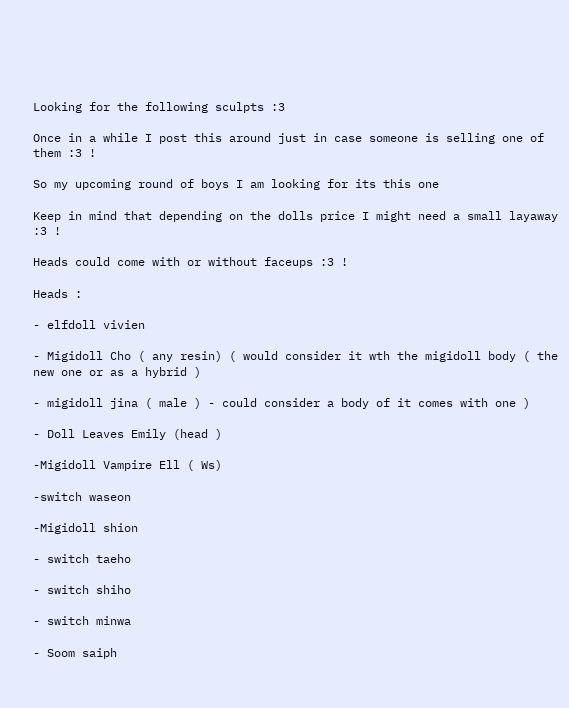Looking for the following sculpts :3

Once in a while I post this around just in case someone is selling one of them :3 !

So my upcoming round of boys I am looking for its this one

Keep in mind that depending on the dolls price I might need a small layaway :3 !

Heads could come with or without faceups :3 !

Heads :

- elfdoll vivien

- Migidoll Cho ( any resin) ( would consider it wth the migidoll body ( the new one or as a hybrid )

- migidoll jina ( male ) - could consider a body of it comes with one )

- Doll Leaves Emily (head )

-Migidoll Vampire Ell ( Ws)

-switch waseon

-Migidoll shion

- switch taeho

- switch shiho

- switch minwa

- Soom saiph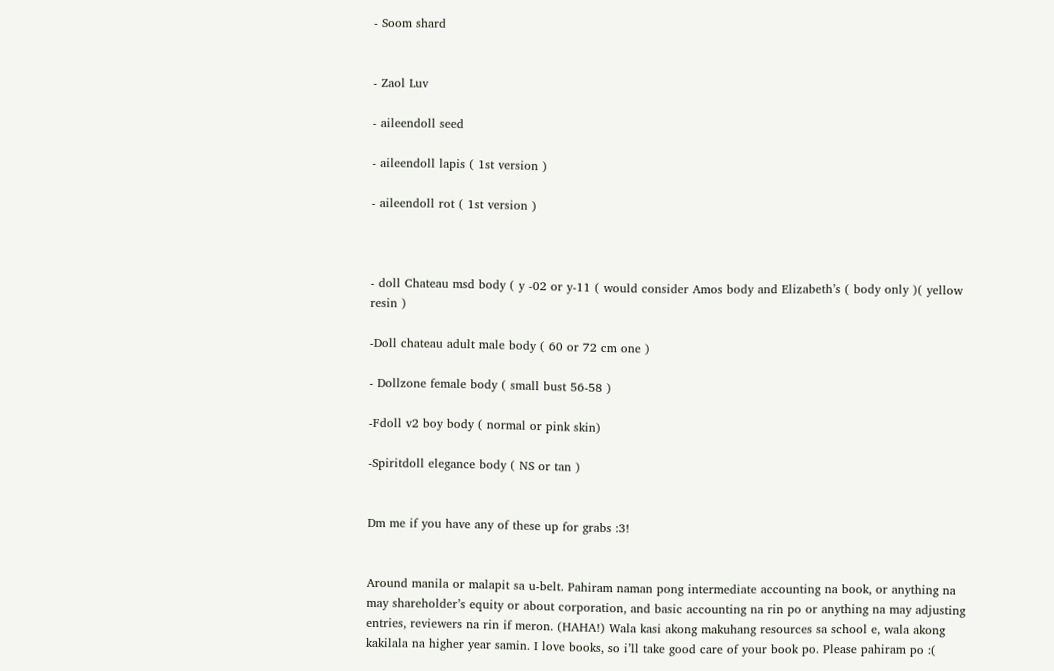- Soom shard


- Zaol Luv

- aileendoll seed

- aileendoll lapis ( 1st version )

- aileendoll rot ( 1st version )



- doll Chateau msd body ( y -02 or y-11 ( would consider Amos body and Elizabeth’s ( body only )( yellow resin )

-Doll chateau adult male body ( 60 or 72 cm one )

- Dollzone female body ( small bust 56-58 )

-Fdoll v2 boy body ( normal or pink skin)

-Spiritdoll elegance body ( NS or tan )


Dm me if you have any of these up for grabs :3!


Around manila or malapit sa u-belt. Pahiram naman pong intermediate accounting na book, or anything na may shareholder’s equity or about corporation, and basic accounting na rin po or anything na may adjusting entries, reviewers na rin if meron. (HAHA!) Wala kasi akong makuhang resources sa school e, wala akong kakilala na higher year samin. I love books, so i’ll take good care of your book po. Please pahiram po :(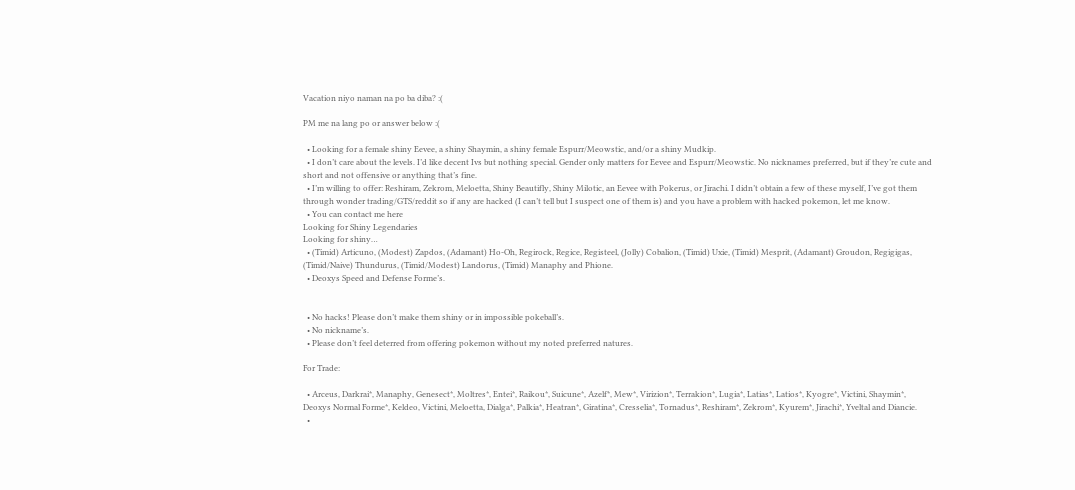Vacation niyo naman na po ba diba? :(

PM me na lang po or answer below :(

  • Looking for a female shiny Eevee, a shiny Shaymin, a shiny female Espurr/Meowstic, and/or a shiny Mudkip.
  • I don’t care about the levels. I’d like decent Ivs but nothing special. Gender only matters for Eevee and Espurr/Meowstic. No nicknames preferred, but if they’re cute and short and not offensive or anything that’s fine.
  • I’m willing to offer: Reshiram, Zekrom, Meloetta, Shiny Beautifly, Shiny Milotic, an Eevee with Pokerus, or Jirachi. I didn’t obtain a few of these myself, I’ve got them through wonder trading/GTS/reddit so if any are hacked (I can’t tell but I suspect one of them is) and you have a problem with hacked pokemon, let me know.
  • You can contact me here
Looking for Shiny Legendaries
Looking for shiny…
  • (Timid) Articuno, (Modest) Zapdos, (Adamant) Ho-Oh, Regirock, Regice, Registeel, (Jolly) Cobalion, (Timid) Uxie, (Timid) Mesprit, (Adamant) Groudon, Regigigas, (Timid/Naive) Thundurus, (Timid/Modest) Landorus, (Timid) Manaphy and Phione.
  • Deoxys Speed and Defense Forme’s.


  • No hacks! Please don’t make them shiny or in impossible pokeball’s.
  • No nickname’s.
  • Please don’t feel deterred from offering pokemon without my noted preferred natures.

For Trade:

  • Arceus, Darkrai*, Manaphy, Genesect*, Moltres*, Entei*, Raikou*, Suicune*, Azelf*, Mew*, Virizion*, Terrakion*, Lugia*, Latias*, Latios*, Kyogre*, Victini, Shaymin*, Deoxys Normal Forme*, Keldeo, Victini, Meloetta, Dialga*, Palkia*, Heatran*, Giratina*, Cresselia*, Tornadus*, Reshiram*, Zekrom*, Kyurem*, Jirachi*, Yveltal and Diancie.
  •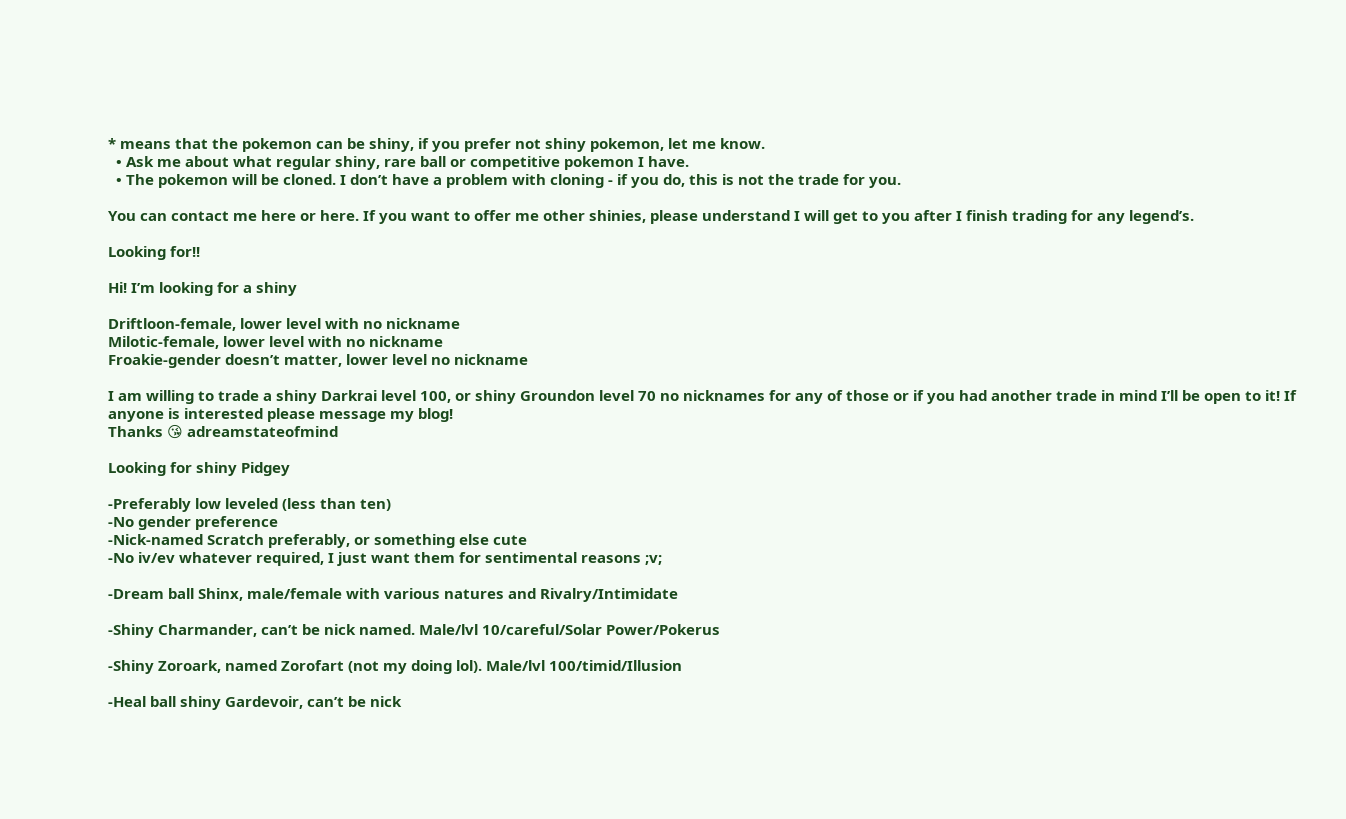* means that the pokemon can be shiny, if you prefer not shiny pokemon, let me know.
  • Ask me about what regular shiny, rare ball or competitive pokemon I have.
  • The pokemon will be cloned. I don’t have a problem with cloning - if you do, this is not the trade for you.

You can contact me here or here. If you want to offer me other shinies, please understand I will get to you after I finish trading for any legend’s.

Looking for!!

Hi! I’m looking for a shiny

Driftloon-female, lower level with no nickname
Milotic-female, lower level with no nickname
Froakie-gender doesn’t matter, lower level no nickname

I am willing to trade a shiny Darkrai level 100, or shiny Groundon level 70 no nicknames for any of those or if you had another trade in mind I’ll be open to it! If anyone is interested please message my blog!
Thanks 😘 adreamstateofmind

Looking for shiny Pidgey

-Preferably low leveled (less than ten)
-No gender preference
-Nick-named Scratch preferably, or something else cute
-No iv/ev whatever required, I just want them for sentimental reasons ;v;

-Dream ball Shinx, male/female with various natures and Rivalry/Intimidate

-Shiny Charmander, can’t be nick named. Male/lvl 10/careful/Solar Power/Pokerus

-Shiny Zoroark, named Zorofart (not my doing lol). Male/lvl 100/timid/Illusion

-Heal ball shiny Gardevoir, can’t be nick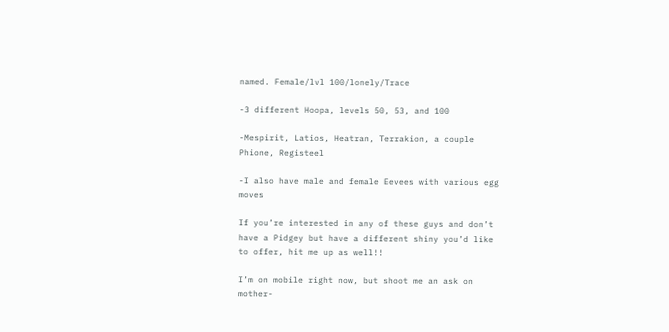named. Female/lvl 100/lonely/Trace

-3 different Hoopa, levels 50, 53, and 100

-Mespirit, Latios, Heatran, Terrakion, a couple Phione, Registeel

-I also have male and female Eevees with various egg moves

If you’re interested in any of these guys and don’t have a Pidgey but have a different shiny you’d like to offer, hit me up as well!!

I’m on mobile right now, but shoot me an ask on mother-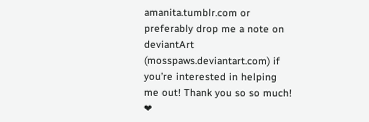amanita.tumblr.com or preferably drop me a note on deviantArt (mosspaws.deviantart.com) if you’re interested in helping me out! Thank you so so much! ❤